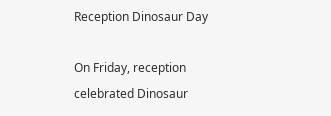Reception Dinosaur Day

On Friday, reception celebrated Dinosaur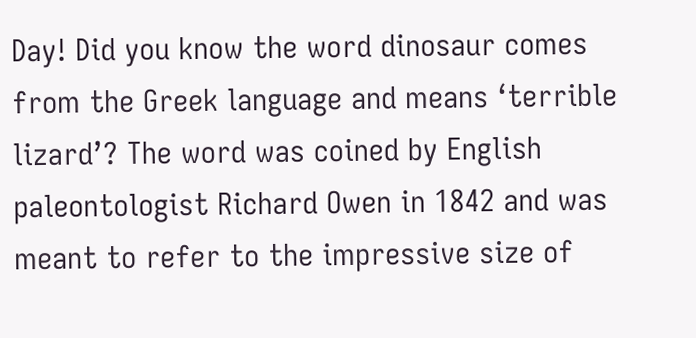Day! Did you know the word dinosaur comes from the Greek language and means ‘terrible lizard’? The word was coined by English paleontologist Richard Owen in 1842 and was meant to refer to the impressive size of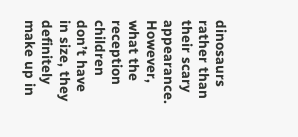dinosaurs rather than their scary appearance. However, what the reception children don’t have in size, they definitely make up in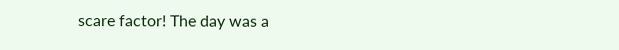scare factor! The day was a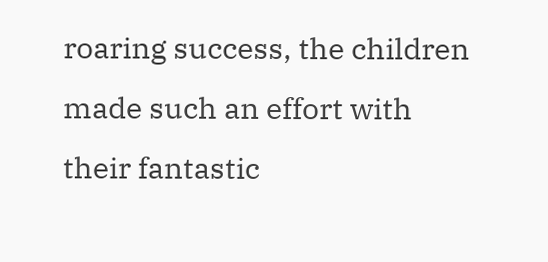roaring success, the children made such an effort with their fantastic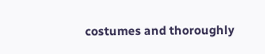costumes and thoroughly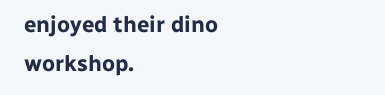enjoyed their dino workshop.